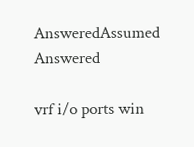AnsweredAssumed Answered

vrf i/o ports win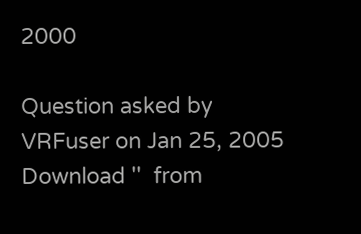2000

Question asked by VRFuser on Jan 25, 2005
Download ''  from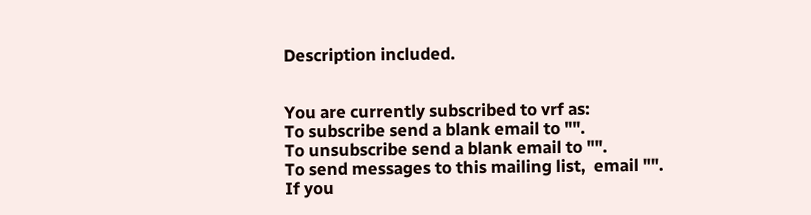Description included.


You are currently subscribed to vrf as:
To subscribe send a blank email to "".
To unsubscribe send a blank email to "".
To send messages to this mailing list,  email "".
If you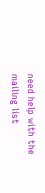need help with the mailing list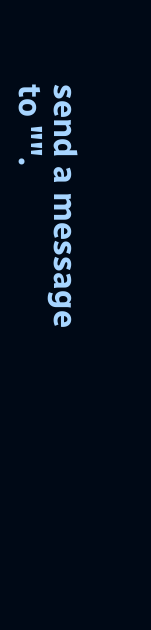send a message to "".